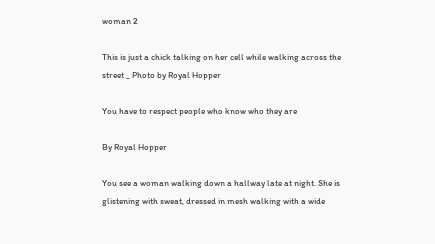woman 2

This is just a chick talking on her cell while walking across the street _ Photo by Royal Hopper

You have to respect people who know who they are

By Royal Hopper

You see a woman walking down a hallway late at night. She is glistening with sweat, dressed in mesh walking with a wide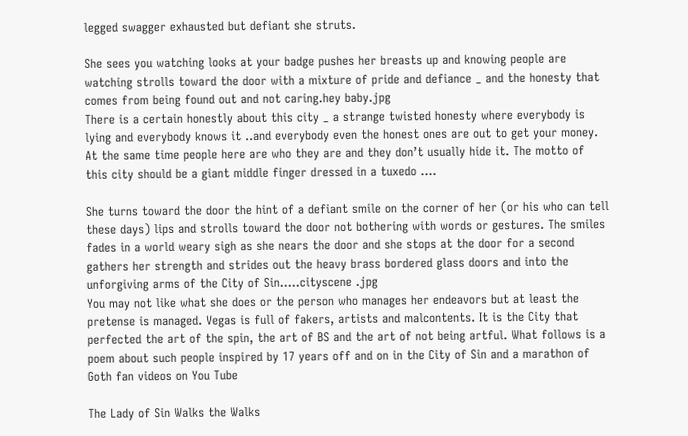legged swagger exhausted but defiant she struts.

She sees you watching looks at your badge pushes her breasts up and knowing people are watching strolls toward the door with a mixture of pride and defiance _ and the honesty that comes from being found out and not caring.hey baby.jpg
There is a certain honestly about this city _ a strange twisted honesty where everybody is lying and everybody knows it ..and everybody even the honest ones are out to get your money. At the same time people here are who they are and they don’t usually hide it. The motto of this city should be a giant middle finger dressed in a tuxedo ….

She turns toward the door the hint of a defiant smile on the corner of her (or his who can tell these days) lips and strolls toward the door not bothering with words or gestures. The smiles fades in a world weary sigh as she nears the door and she stops at the door for a second gathers her strength and strides out the heavy brass bordered glass doors and into the unforgiving arms of the City of Sin…..cityscene .jpg
You may not like what she does or the person who manages her endeavors but at least the pretense is managed. Vegas is full of fakers, artists and malcontents. It is the City that perfected the art of the spin, the art of BS and the art of not being artful. What follows is a poem about such people inspired by 17 years off and on in the City of Sin and a marathon of Goth fan videos on You Tube

The Lady of Sin Walks the Walks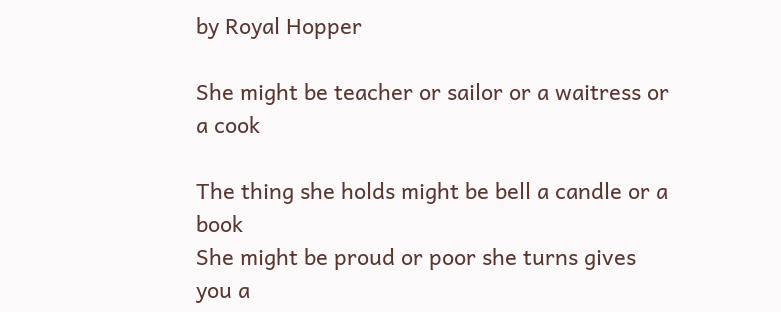by Royal Hopper

She might be teacher or sailor or a waitress or a cook

The thing she holds might be bell a candle or a book
She might be proud or poor she turns gives you a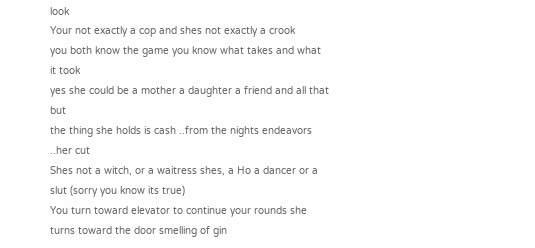look
Your not exactly a cop and shes not exactly a crook
you both know the game you know what takes and what it took
yes she could be a mother a daughter a friend and all that but
the thing she holds is cash ..from the nights endeavors ..her cut
Shes not a witch, or a waitress shes, a Ho a dancer or a slut (sorry you know its true)
You turn toward elevator to continue your rounds she turns toward the door smelling of gin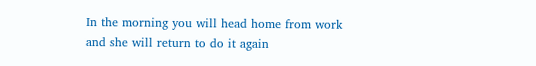In the morning you will head home from work and she will return to do it again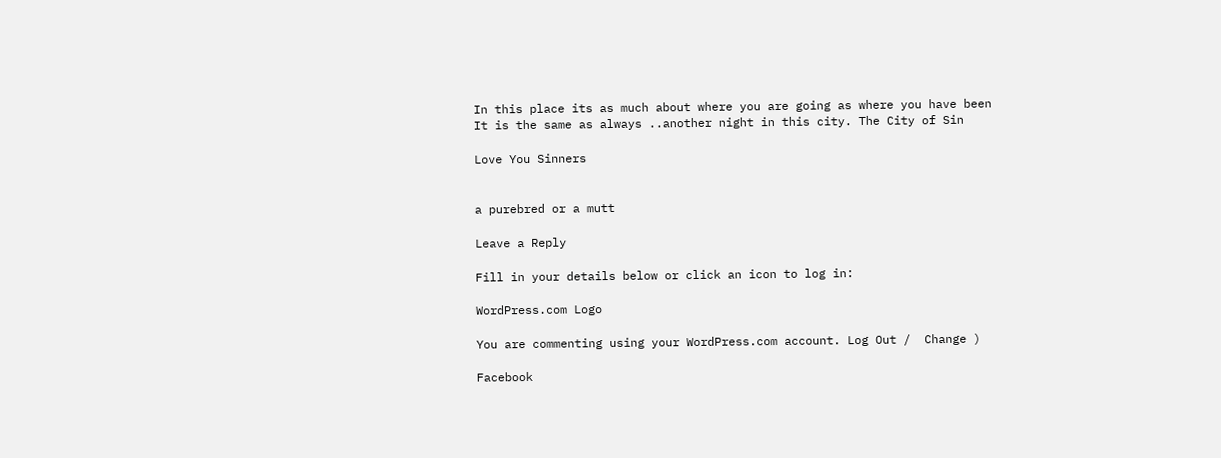In this place its as much about where you are going as where you have been
It is the same as always ..another night in this city. The City of Sin

Love You Sinners


a purebred or a mutt

Leave a Reply

Fill in your details below or click an icon to log in:

WordPress.com Logo

You are commenting using your WordPress.com account. Log Out /  Change )

Facebook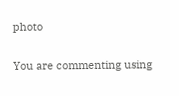photo

You are commenting using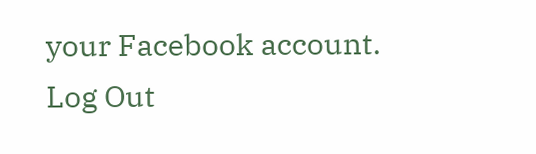your Facebook account. Log Out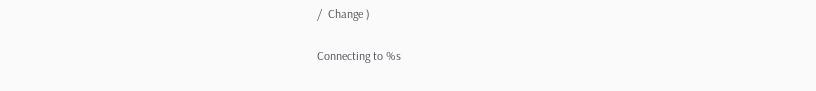/  Change )

Connecting to %s